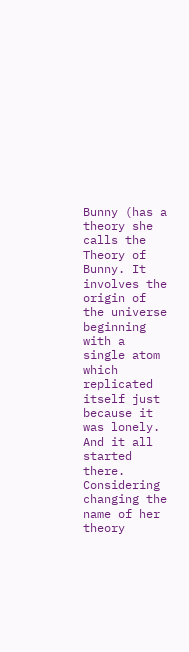Bunny (has a theory she calls the Theory of Bunny. It involves the origin of the universe beginning with a single atom which replicated itself just because it was lonely. And it all started there. Considering changing the name of her theory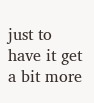just to have it get a bit more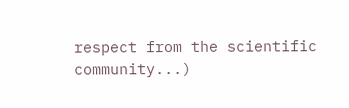respect from the scientific community...)